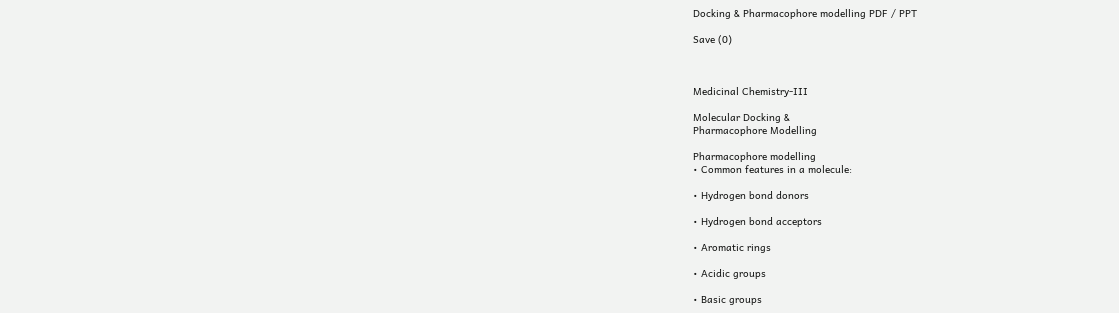Docking & Pharmacophore modelling PDF / PPT

Save (0)



Medicinal Chemistry-III

Molecular Docking &
Pharmacophore Modelling

Pharmacophore modelling
• Common features in a molecule:

• Hydrogen bond donors

• Hydrogen bond acceptors

• Aromatic rings

• Acidic groups

• Basic groups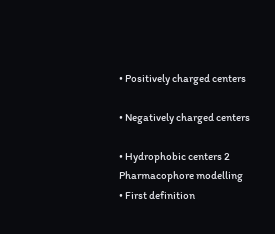• Positively charged centers

• Negatively charged centers

• Hydrophobic centers 2
Pharmacophore modelling
• First definition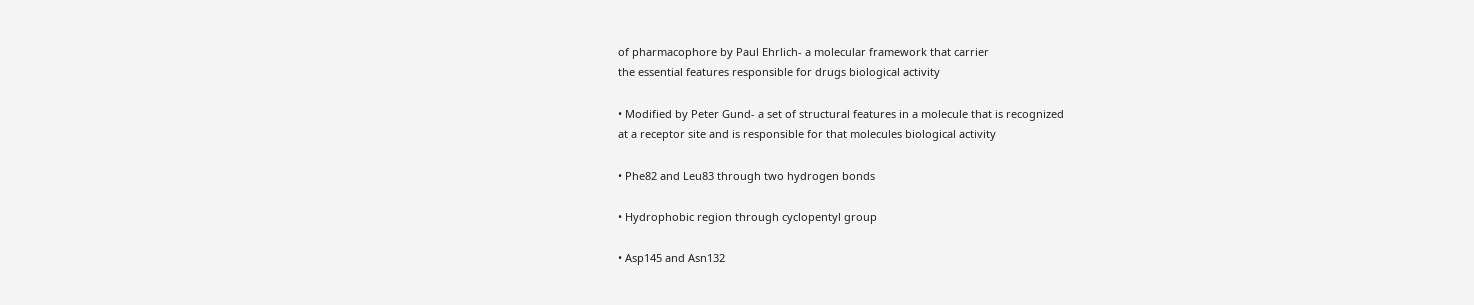of pharmacophore by Paul Ehrlich- a molecular framework that carrier
the essential features responsible for drugs biological activity

• Modified by Peter Gund- a set of structural features in a molecule that is recognized
at a receptor site and is responsible for that molecules biological activity

• Phe82 and Leu83 through two hydrogen bonds

• Hydrophobic region through cyclopentyl group

• Asp145 and Asn132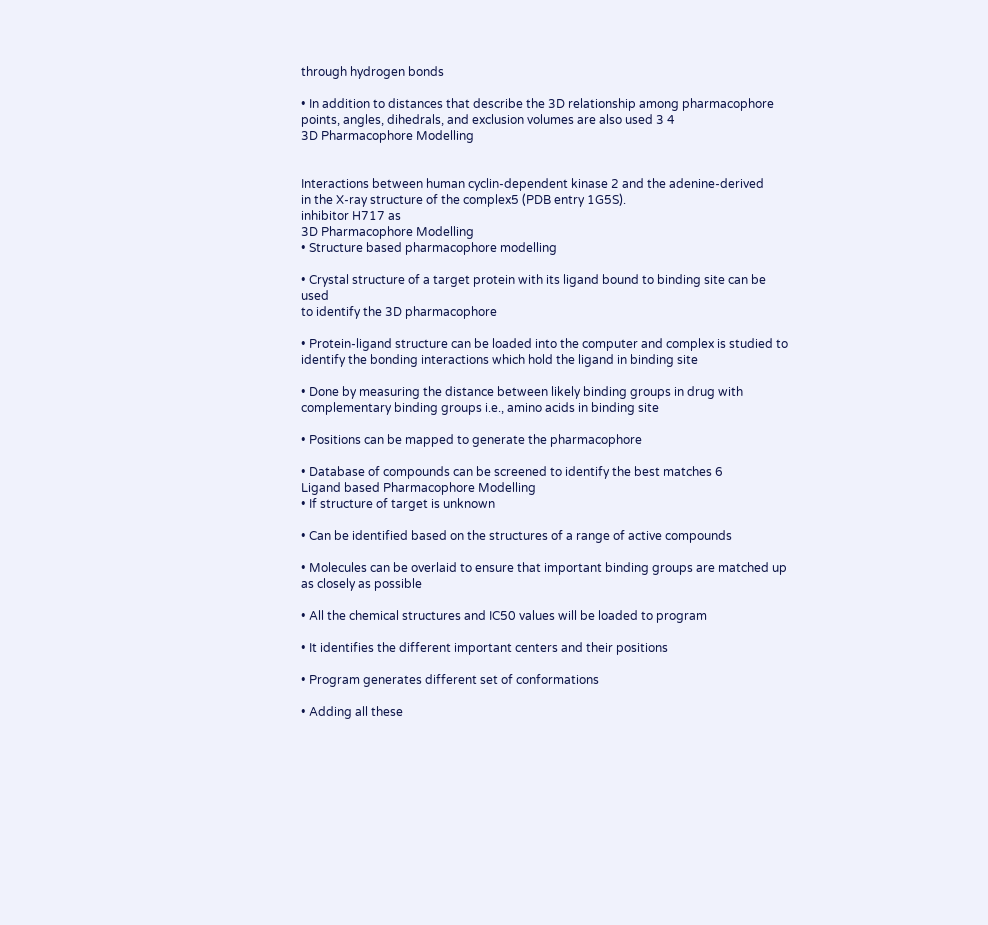through hydrogen bonds

• In addition to distances that describe the 3D relationship among pharmacophore
points, angles, dihedrals, and exclusion volumes are also used 3 4
3D Pharmacophore Modelling


Interactions between human cyclin-dependent kinase 2 and the adenine-derived
in the X-ray structure of the complex5 (PDB entry 1G5S).
inhibitor H717 as
3D Pharmacophore Modelling
• Structure based pharmacophore modelling

• Crystal structure of a target protein with its ligand bound to binding site can be used
to identify the 3D pharmacophore

• Protein-ligand structure can be loaded into the computer and complex is studied to
identify the bonding interactions which hold the ligand in binding site

• Done by measuring the distance between likely binding groups in drug with
complementary binding groups i.e., amino acids in binding site

• Positions can be mapped to generate the pharmacophore

• Database of compounds can be screened to identify the best matches 6
Ligand based Pharmacophore Modelling
• If structure of target is unknown

• Can be identified based on the structures of a range of active compounds

• Molecules can be overlaid to ensure that important binding groups are matched up
as closely as possible

• All the chemical structures and IC50 values will be loaded to program

• It identifies the different important centers and their positions

• Program generates different set of conformations

• Adding all these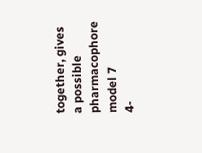together, gives a possible pharmacophore model 7
4-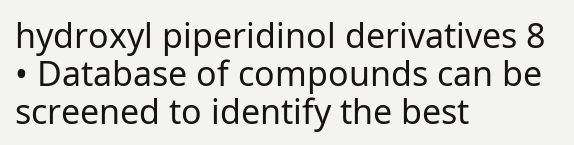hydroxyl piperidinol derivatives 8
• Database of compounds can be
screened to identify the best